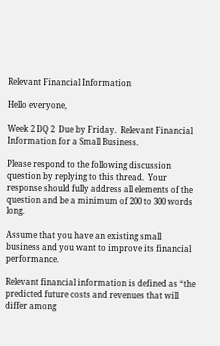Relevant Financial Information

Hello everyone,

Week 2 DQ 2  Due by Friday.  Relevant Financial Information for a Small Business.

Please respond to the following discussion question by replying to this thread.  Your response should fully address all elements of the question and be a minimum of 200 to 300 words long.

Assume that you have an existing small business and you want to improve its financial performance.

Relevant financial information is defined as “the predicted future costs and revenues that will differ among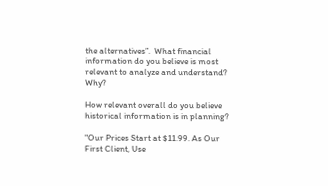the alternatives”.  What financial information do you believe is most relevant to analyze and understand?  Why?

How relevant overall do you believe historical information is in planning?

"Our Prices Start at $11.99. As Our First Client, Use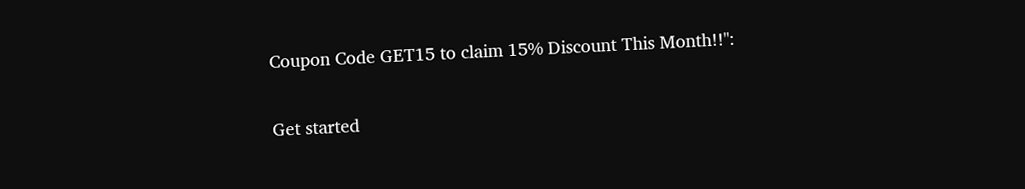Coupon Code GET15 to claim 15% Discount This Month!!":

Get started